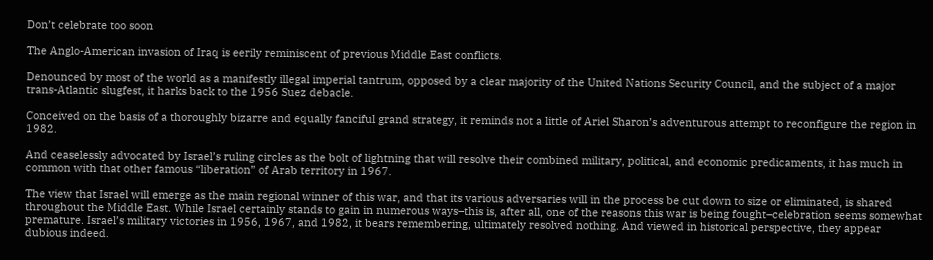Don’t celebrate too soon

The Anglo-American invasion of Iraq is eerily reminiscent of previous Middle East conflicts.

Denounced by most of the world as a manifestly illegal imperial tantrum, opposed by a clear majority of the United Nations Security Council, and the subject of a major trans-Atlantic slugfest, it harks back to the 1956 Suez debacle.

Conceived on the basis of a thoroughly bizarre and equally fanciful grand strategy, it reminds not a little of Ariel Sharon’s adventurous attempt to reconfigure the region in 1982.

And ceaselessly advocated by Israel’s ruling circles as the bolt of lightning that will resolve their combined military, political, and economic predicaments, it has much in common with that other famous “liberation” of Arab territory in 1967.

The view that Israel will emerge as the main regional winner of this war, and that its various adversaries will in the process be cut down to size or eliminated, is shared throughout the Middle East. While Israel certainly stands to gain in numerous ways–this is, after all, one of the reasons this war is being fought–celebration seems somewhat premature. Israel’s military victories in 1956, 1967, and 1982, it bears remembering, ultimately resolved nothing. And viewed in historical perspective, they appear dubious indeed.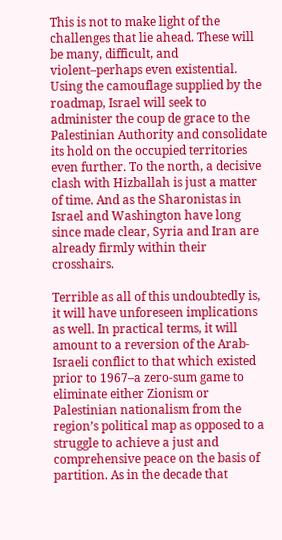This is not to make light of the challenges that lie ahead. These will be many, difficult, and violent–perhaps even existential. Using the camouflage supplied by the roadmap, Israel will seek to administer the coup de grace to the Palestinian Authority and consolidate its hold on the occupied territories even further. To the north, a decisive clash with Hizballah is just a matter of time. And as the Sharonistas in Israel and Washington have long since made clear, Syria and Iran are already firmly within their crosshairs.

Terrible as all of this undoubtedly is, it will have unforeseen implications as well. In practical terms, it will amount to a reversion of the Arab-Israeli conflict to that which existed prior to 1967–a zero-sum game to eliminate either Zionism or Palestinian nationalism from the region’s political map as opposed to a struggle to achieve a just and comprehensive peace on the basis of partition. As in the decade that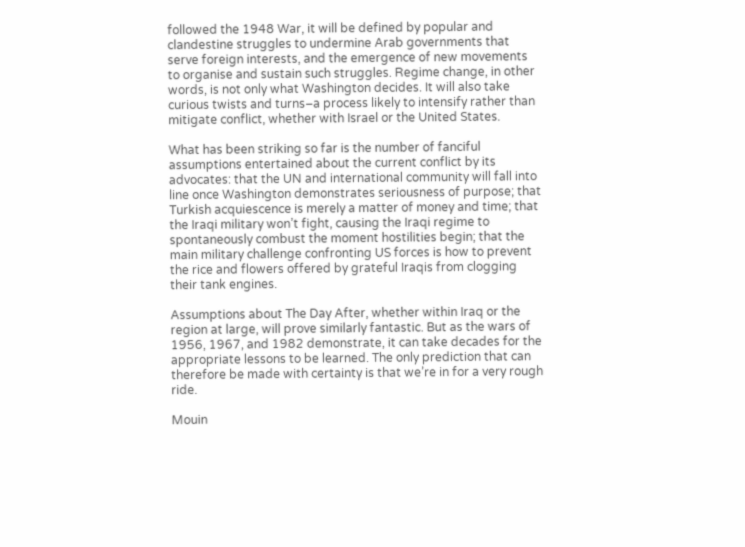followed the 1948 War, it will be defined by popular and clandestine struggles to undermine Arab governments that serve foreign interests, and the emergence of new movements to organise and sustain such struggles. Regime change, in other words, is not only what Washington decides. It will also take curious twists and turns–a process likely to intensify rather than mitigate conflict, whether with Israel or the United States.

What has been striking so far is the number of fanciful assumptions entertained about the current conflict by its advocates: that the UN and international community will fall into line once Washington demonstrates seriousness of purpose; that Turkish acquiescence is merely a matter of money and time; that the Iraqi military won’t fight, causing the Iraqi regime to spontaneously combust the moment hostilities begin; that the main military challenge confronting US forces is how to prevent the rice and flowers offered by grateful Iraqis from clogging their tank engines.

Assumptions about The Day After, whether within Iraq or the region at large, will prove similarly fantastic. But as the wars of 1956, 1967, and 1982 demonstrate, it can take decades for the appropriate lessons to be learned. The only prediction that can therefore be made with certainty is that we’re in for a very rough ride.

Mouin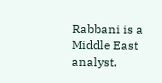Rabbani is a Middle East analyst.